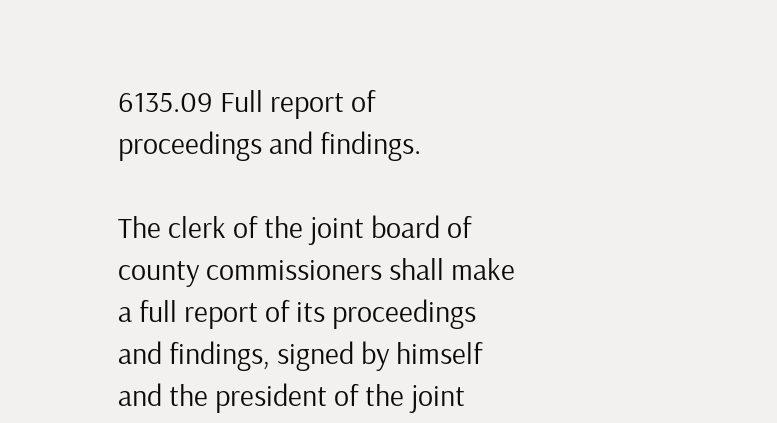6135.09 Full report of proceedings and findings.

The clerk of the joint board of county commissioners shall make a full report of its proceedings and findings, signed by himself and the president of the joint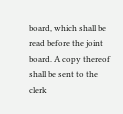board, which shall be read before the joint board. A copy thereof shall be sent to the clerk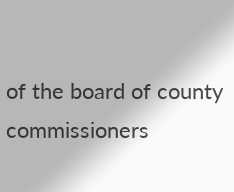of the board of county commissioners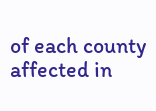of each county affected in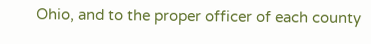Ohio, and to the proper officer of each county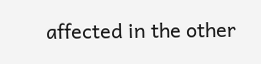affected in the other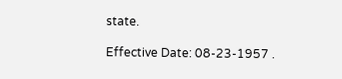state.

Effective Date: 08-23-1957 .